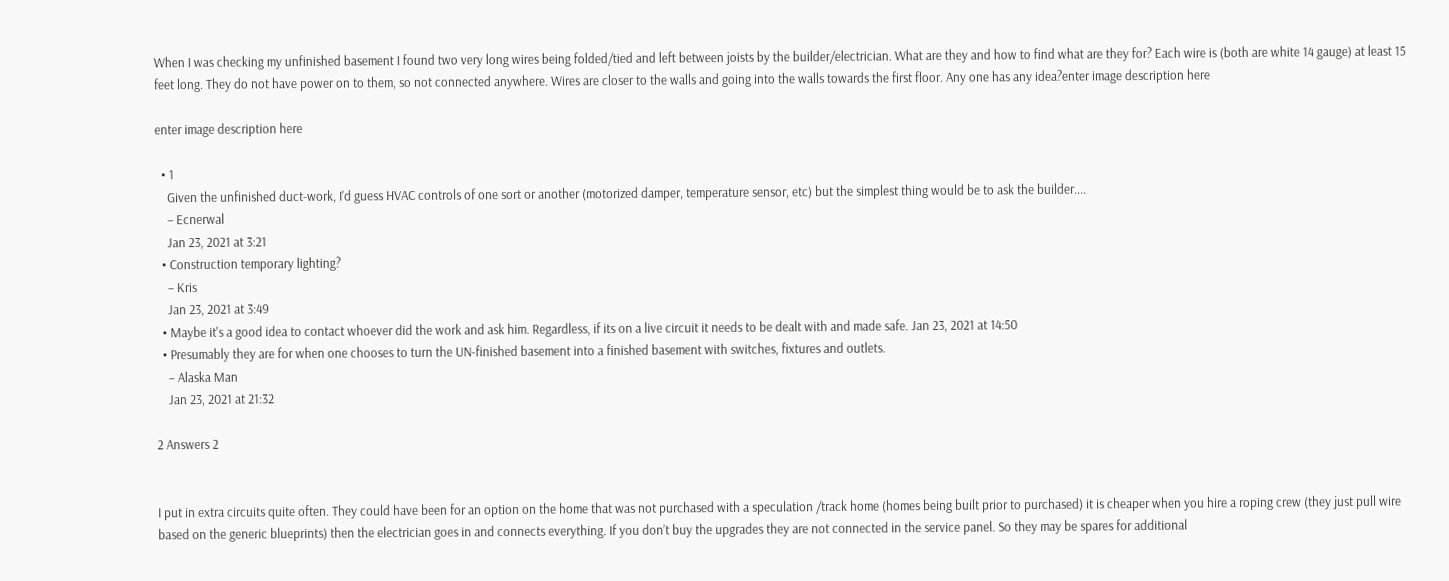When I was checking my unfinished basement I found two very long wires being folded/tied and left between joists by the builder/electrician. What are they and how to find what are they for? Each wire is (both are white 14 gauge) at least 15 feet long. They do not have power on to them, so not connected anywhere. Wires are closer to the walls and going into the walls towards the first floor. Any one has any idea?enter image description here

enter image description here

  • 1
    Given the unfinished duct-work, I'd guess HVAC controls of one sort or another (motorized damper, temperature sensor, etc) but the simplest thing would be to ask the builder....
    – Ecnerwal
    Jan 23, 2021 at 3:21
  • Construction temporary lighting?
    – Kris
    Jan 23, 2021 at 3:49
  • Maybe it's a good idea to contact whoever did the work and ask him. Regardless, if its on a live circuit it needs to be dealt with and made safe. Jan 23, 2021 at 14:50
  • Presumably they are for when one chooses to turn the UN-finished basement into a finished basement with switches, fixtures and outlets.
    – Alaska Man
    Jan 23, 2021 at 21:32

2 Answers 2


I put in extra circuits quite often. They could have been for an option on the home that was not purchased with a speculation /track home (homes being built prior to purchased) it is cheaper when you hire a roping crew (they just pull wire based on the generic blueprints) then the electrician goes in and connects everything. If you don’t buy the upgrades they are not connected in the service panel. So they may be spares for additional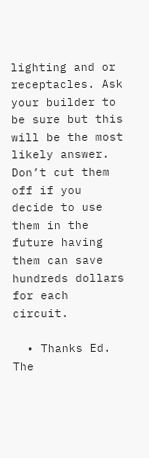lighting and or receptacles. Ask your builder to be sure but this will be the most likely answer. Don’t cut them off if you decide to use them in the future having them can save hundreds dollars for each circuit.

  • Thanks Ed. The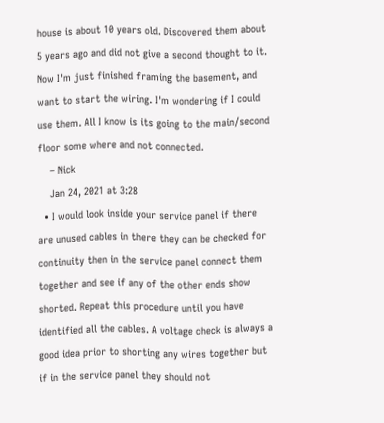house is about 10 years old. Discovered them about 5 years ago and did not give a second thought to it. Now I'm just finished framing the basement, and want to start the wiring. I'm wondering if I could use them. All I know is its going to the main/second floor some where and not connected.
    – Nick
    Jan 24, 2021 at 3:28
  • I would look inside your service panel if there are unused cables in there they can be checked for continuity then in the service panel connect them together and see if any of the other ends show shorted. Repeat this procedure until you have identified all the cables. A voltage check is always a good idea prior to shorting any wires together but if in the service panel they should not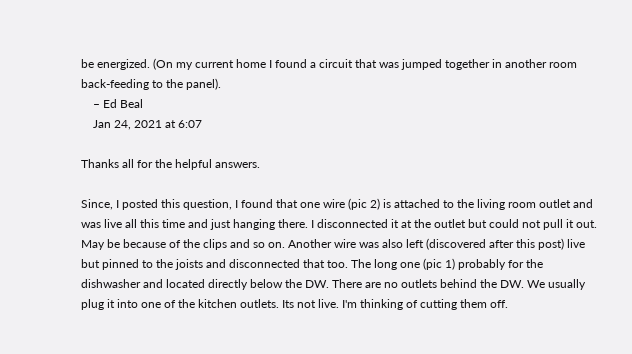be energized. (On my current home I found a circuit that was jumped together in another room back-feeding to the panel).
    – Ed Beal
    Jan 24, 2021 at 6:07

Thanks all for the helpful answers.

Since, I posted this question, I found that one wire (pic 2) is attached to the living room outlet and was live all this time and just hanging there. I disconnected it at the outlet but could not pull it out. May be because of the clips and so on. Another wire was also left (discovered after this post) live but pinned to the joists and disconnected that too. The long one (pic 1) probably for the dishwasher and located directly below the DW. There are no outlets behind the DW. We usually plug it into one of the kitchen outlets. Its not live. I'm thinking of cutting them off.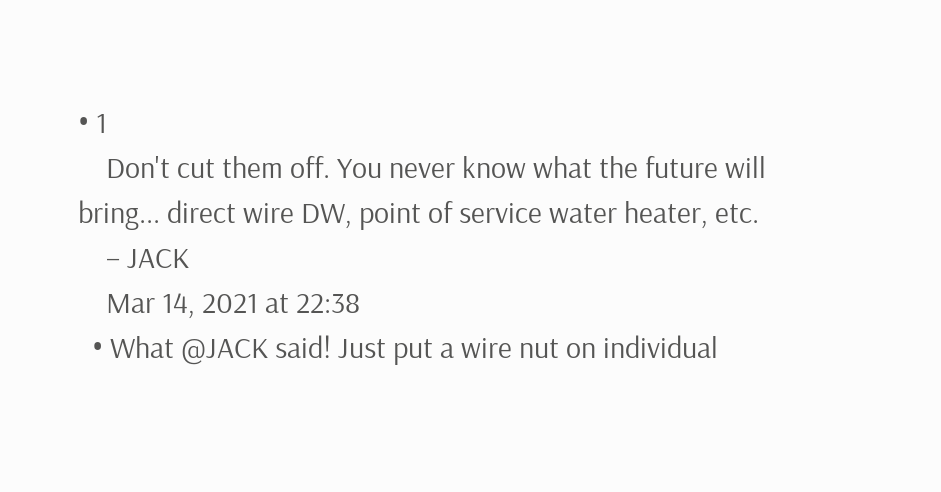• 1
    Don't cut them off. You never know what the future will bring... direct wire DW, point of service water heater, etc.
    – JACK
    Mar 14, 2021 at 22:38
  • What @JACK said! Just put a wire nut on individual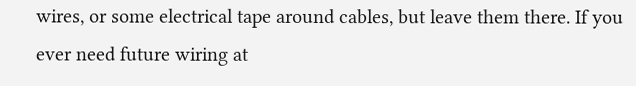wires, or some electrical tape around cables, but leave them there. If you ever need future wiring at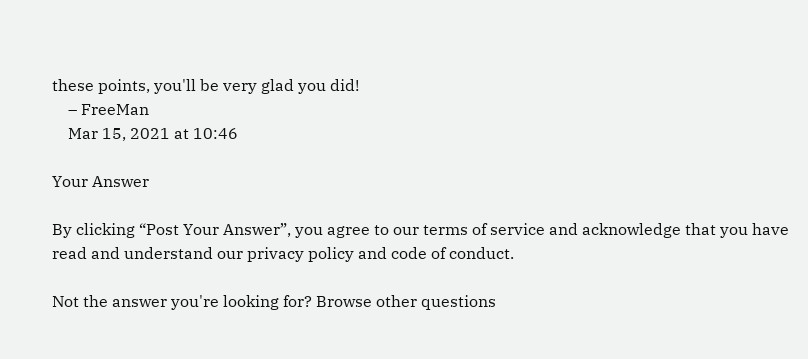these points, you'll be very glad you did!
    – FreeMan
    Mar 15, 2021 at 10:46

Your Answer

By clicking “Post Your Answer”, you agree to our terms of service and acknowledge that you have read and understand our privacy policy and code of conduct.

Not the answer you're looking for? Browse other questions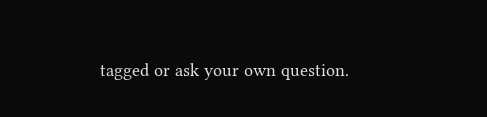tagged or ask your own question.